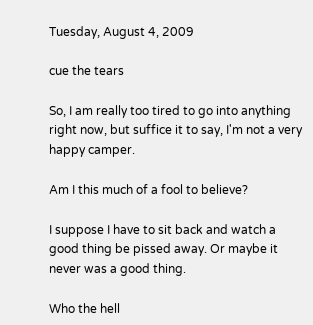Tuesday, August 4, 2009

cue the tears

So, I am really too tired to go into anything right now, but suffice it to say, I'm not a very happy camper.

Am I this much of a fool to believe?

I suppose I have to sit back and watch a good thing be pissed away. Or maybe it never was a good thing.

Who the hell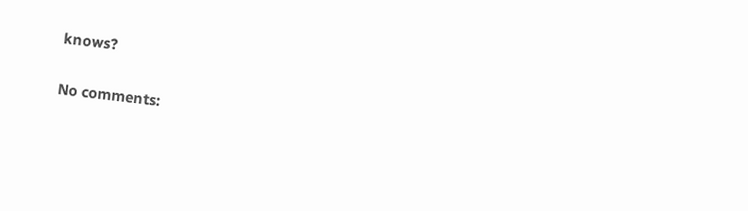knows?

No comments: